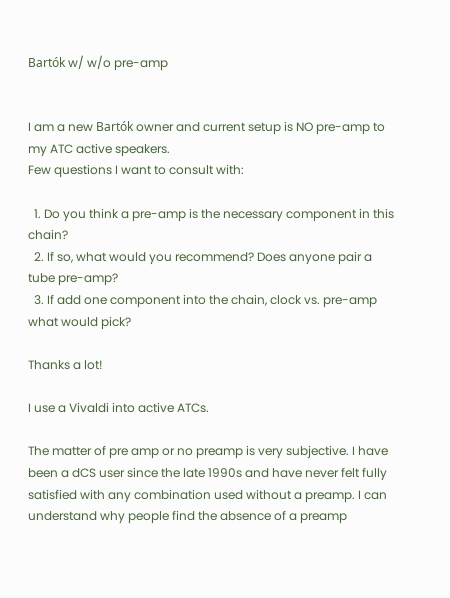Bartók w/ w/o pre-amp


I am a new Bartók owner and current setup is NO pre-amp to my ATC active speakers.
Few questions I want to consult with:

  1. Do you think a pre-amp is the necessary component in this chain?
  2. If so, what would you recommend? Does anyone pair a tube pre-amp?
  3. If add one component into the chain, clock vs. pre-amp what would pick?

Thanks a lot!

I use a Vivaldi into active ATCs.

The matter of pre amp or no preamp is very subjective. I have been a dCS user since the late 1990s and have never felt fully satisfied with any combination used without a preamp. I can understand why people find the absence of a preamp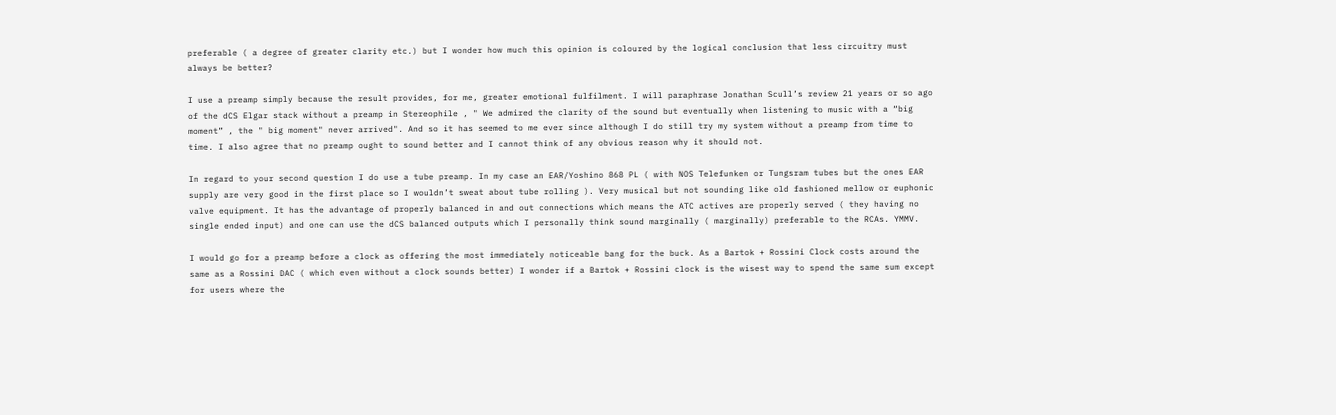preferable ( a degree of greater clarity etc.) but I wonder how much this opinion is coloured by the logical conclusion that less circuitry must always be better?

I use a preamp simply because the result provides, for me, greater emotional fulfilment. I will paraphrase Jonathan Scull’s review 21 years or so ago of the dCS Elgar stack without a preamp in Stereophile , " We admired the clarity of the sound but eventually when listening to music with a “big moment” , the " big moment" never arrived". And so it has seemed to me ever since although I do still try my system without a preamp from time to time. I also agree that no preamp ought to sound better and I cannot think of any obvious reason why it should not.

In regard to your second question I do use a tube preamp. In my case an EAR/Yoshino 868 PL ( with NOS Telefunken or Tungsram tubes but the ones EAR supply are very good in the first place so I wouldn’t sweat about tube rolling ). Very musical but not sounding like old fashioned mellow or euphonic valve equipment. It has the advantage of properly balanced in and out connections which means the ATC actives are properly served ( they having no single ended input) and one can use the dCS balanced outputs which I personally think sound marginally ( marginally) preferable to the RCAs. YMMV.

I would go for a preamp before a clock as offering the most immediately noticeable bang for the buck. As a Bartok + Rossini Clock costs around the same as a Rossini DAC ( which even without a clock sounds better) I wonder if a Bartok + Rossini clock is the wisest way to spend the same sum except for users where the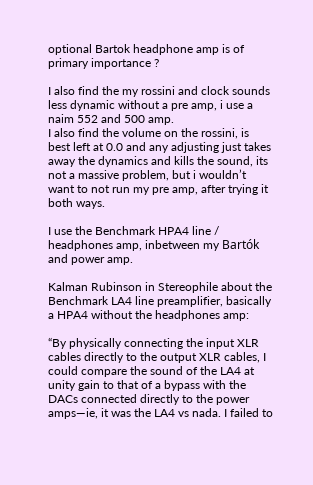optional Bartok headphone amp is of primary importance ?

I also find the my rossini and clock sounds less dynamic without a pre amp, i use a naim 552 and 500 amp.
I also find the volume on the rossini, is best left at 0.0 and any adjusting just takes away the dynamics and kills the sound, its not a massive problem, but i wouldn’t want to not run my pre amp, after trying it both ways.

I use the Benchmark HPA4 line / headphones amp, inbetween my Bartók and power amp.

Kalman Rubinson in Stereophile about the Benchmark LA4 line preamplifier, basically a HPA4 without the headphones amp:

“By physically connecting the input XLR cables directly to the output XLR cables, I could compare the sound of the LA4 at unity gain to that of a bypass with the DACs connected directly to the power amps—ie, it was the LA4 vs nada. I failed to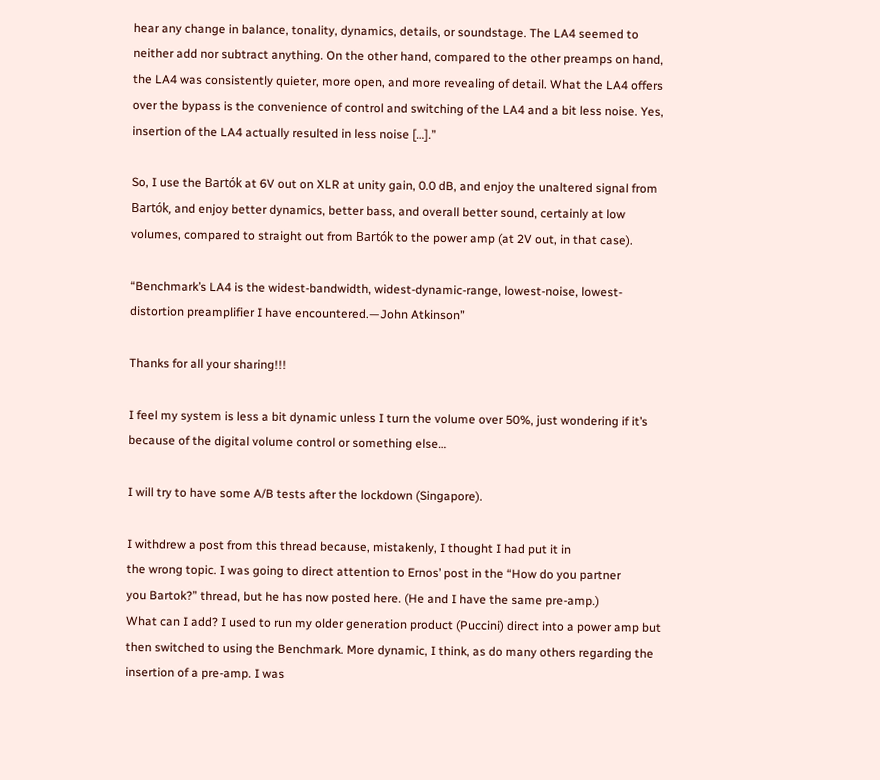hear any change in balance, tonality, dynamics, details, or soundstage. The LA4 seemed to neither add nor subtract anything. On the other hand, compared to the other preamps on hand, the LA4 was consistently quieter, more open, and more revealing of detail. What the LA4 offers over the bypass is the convenience of control and switching of the LA4 and a bit less noise. Yes, insertion of the LA4 actually resulted in less noise […].”

So, I use the Bartók at 6V out on XLR at unity gain, 0.0 dB, and enjoy the unaltered signal from Bartók, and enjoy better dynamics, better bass, and overall better sound, certainly at low volumes, compared to straight out from Bartók to the power amp (at 2V out, in that case).

“Benchmark’s LA4 is the widest-bandwidth, widest-dynamic-range, lowest-noise, lowest-distortion preamplifier I have encountered.—John Atkinson”

Thanks for all your sharing!!!

I feel my system is less a bit dynamic unless I turn the volume over 50%, just wondering if it’s because of the digital volume control or something else…

I will try to have some A/B tests after the lockdown (Singapore).

I withdrew a post from this thread because, mistakenly, I thought I had put it in
the wrong topic. I was going to direct attention to Ernos’ post in the “How do you partner
you Bartok?” thread, but he has now posted here. (He and I have the same pre-amp.)
What can I add? I used to run my older generation product (Puccini) direct into a power amp but then switched to using the Benchmark. More dynamic, I think, as do many others regarding the insertion of a pre-amp. I was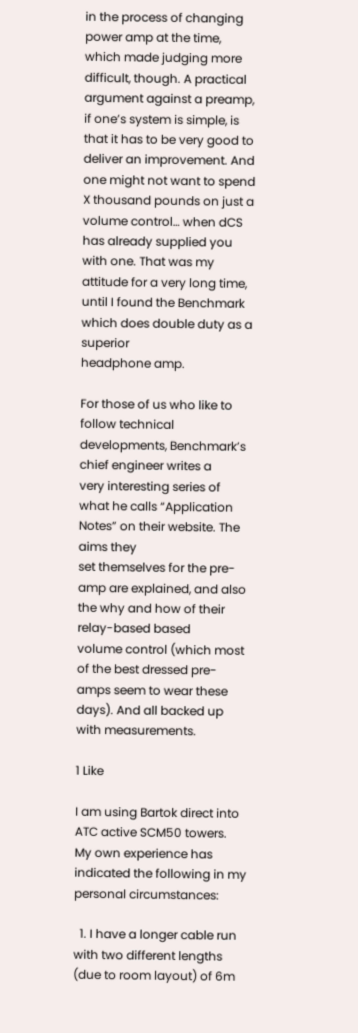in the process of changing power amp at the time, which made judging more difficult, though. A practical argument against a preamp, if one’s system is simple, is that it has to be very good to deliver an improvement. And one might not want to spend X thousand pounds on just a volume control… when dCS has already supplied you with one. That was my
attitude for a very long time, until I found the Benchmark which does double duty as a superior
headphone amp.

For those of us who like to follow technical developments, Benchmark’s chief engineer writes a
very interesting series of what he calls “Application Notes” on their website. The aims they
set themselves for the pre-amp are explained, and also the why and how of their relay-based based
volume control (which most of the best dressed pre-amps seem to wear these days). And all backed up with measurements.

1 Like

I am using Bartok direct into ATC active SCM50 towers.
My own experience has indicated the following in my personal circumstances:

  1. I have a longer cable run with two different lengths (due to room layout) of 6m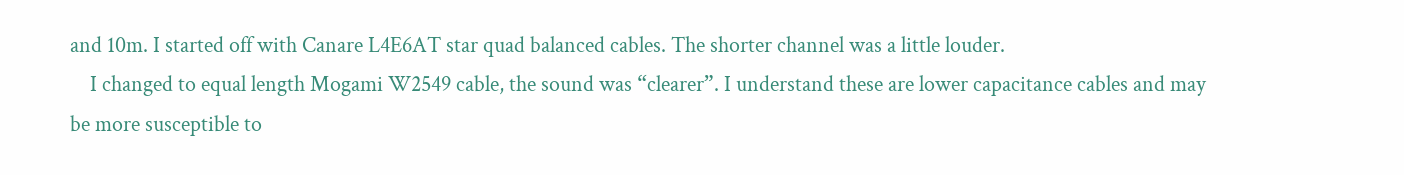and 10m. I started off with Canare L4E6AT star quad balanced cables. The shorter channel was a little louder.
    I changed to equal length Mogami W2549 cable, the sound was “clearer”. I understand these are lower capacitance cables and may be more susceptible to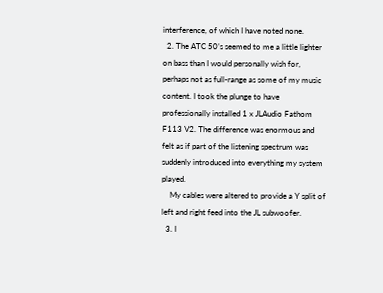interference, of which I have noted none.
  2. The ATC 50’s seemed to me a little lighter on bass than I would personally wish for, perhaps not as full-range as some of my music content. I took the plunge to have professionally installed 1 x JLAudio Fathom F113 V2. The difference was enormous and felt as if part of the listening spectrum was suddenly introduced into everything my system played.
    My cables were altered to provide a Y split of left and right feed into the JL subwoofer.
  3. I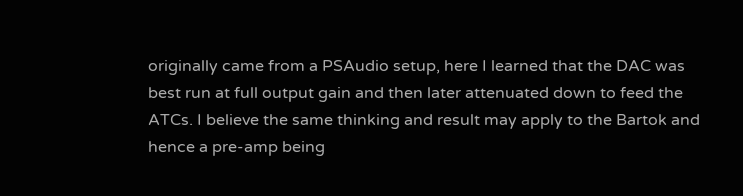originally came from a PSAudio setup, here I learned that the DAC was best run at full output gain and then later attenuated down to feed the ATCs. I believe the same thinking and result may apply to the Bartok and hence a pre-amp being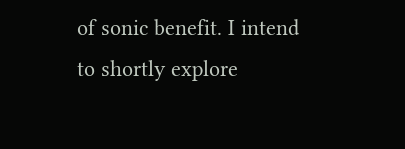of sonic benefit. I intend to shortly explore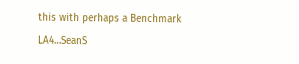this with perhaps a Benchmark LA4…SeanS